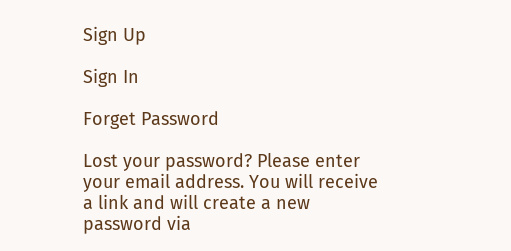Sign Up

Sign In

Forget Password

Lost your password? Please enter your email address. You will receive a link and will create a new password via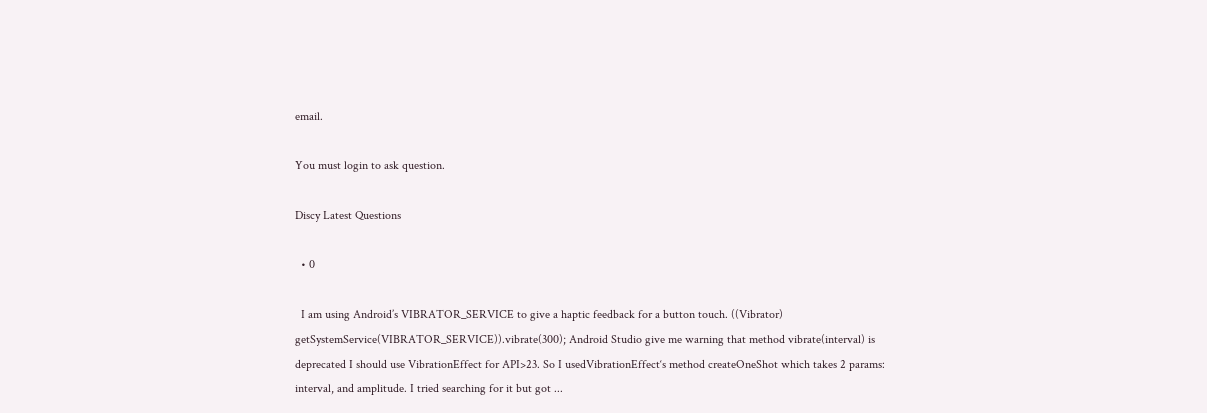email.

You must login to ask question.

Discy Latest Questions

  • 0

  I am using Android’s VIBRATOR_SERVICE to give a haptic feedback for a button touch. ((Vibrator) getSystemService(VIBRATOR_SERVICE)).vibrate(300); Android Studio give me warning that method vibrate(interval) is deprecated I should use VibrationEffect for API>23. So I usedVibrationEffect‘s method createOneShot which takes 2 params: interval, and amplitude. I tried searching for it but got ...